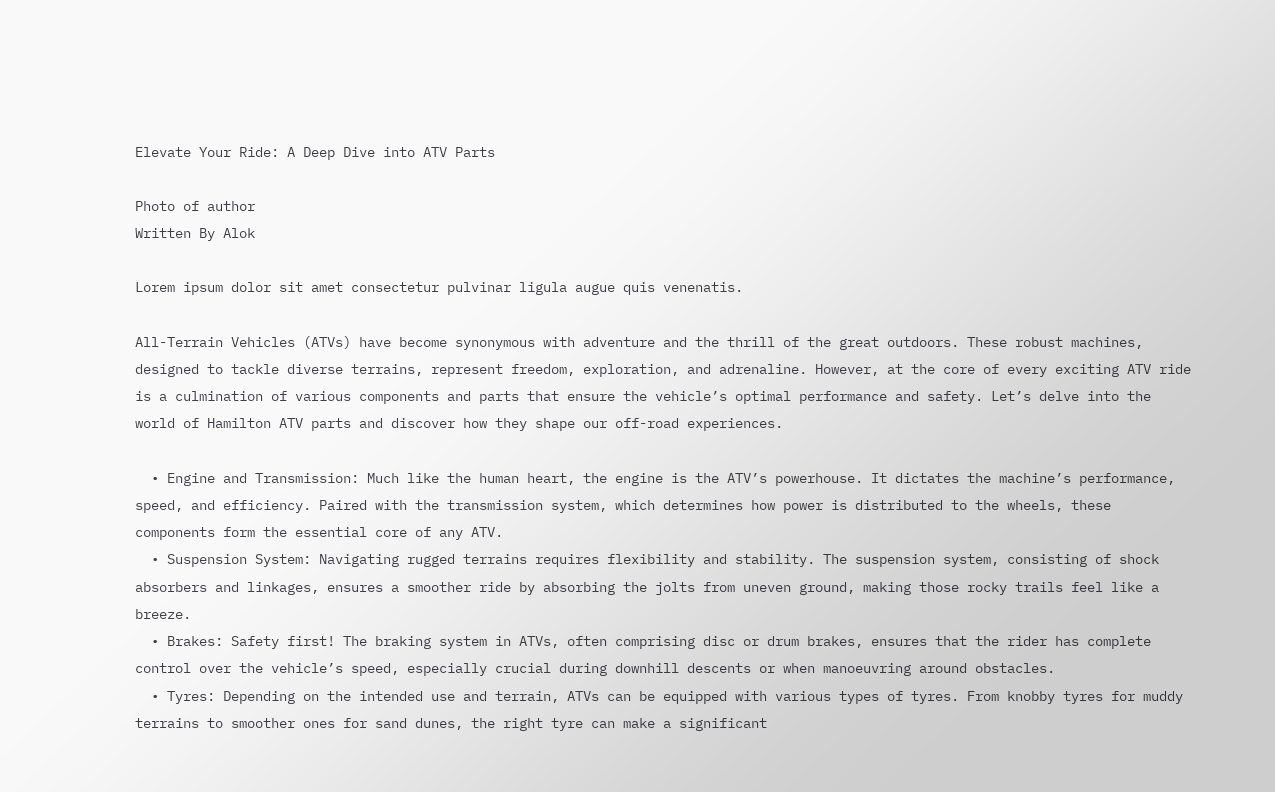Elevate Your Ride: A Deep Dive into ATV Parts

Photo of author
Written By Alok

Lorem ipsum dolor sit amet consectetur pulvinar ligula augue quis venenatis.

All-Terrain Vehicles (ATVs) have become synonymous with adventure and the thrill of the great outdoors. These robust machines, designed to tackle diverse terrains, represent freedom, exploration, and adrenaline. However, at the core of every exciting ATV ride is a culmination of various components and parts that ensure the vehicle’s optimal performance and safety. Let’s delve into the world of Hamilton ATV parts and discover how they shape our off-road experiences.

  • Engine and Transmission: Much like the human heart, the engine is the ATV’s powerhouse. It dictates the machine’s performance, speed, and efficiency. Paired with the transmission system, which determines how power is distributed to the wheels, these components form the essential core of any ATV.
  • Suspension System: Navigating rugged terrains requires flexibility and stability. The suspension system, consisting of shock absorbers and linkages, ensures a smoother ride by absorbing the jolts from uneven ground, making those rocky trails feel like a breeze.
  • Brakes: Safety first! The braking system in ATVs, often comprising disc or drum brakes, ensures that the rider has complete control over the vehicle’s speed, especially crucial during downhill descents or when manoeuvring around obstacles.
  • Tyres: Depending on the intended use and terrain, ATVs can be equipped with various types of tyres. From knobby tyres for muddy terrains to smoother ones for sand dunes, the right tyre can make a significant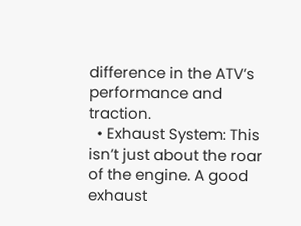difference in the ATV’s performance and traction.
  • Exhaust System: This isn’t just about the roar of the engine. A good exhaust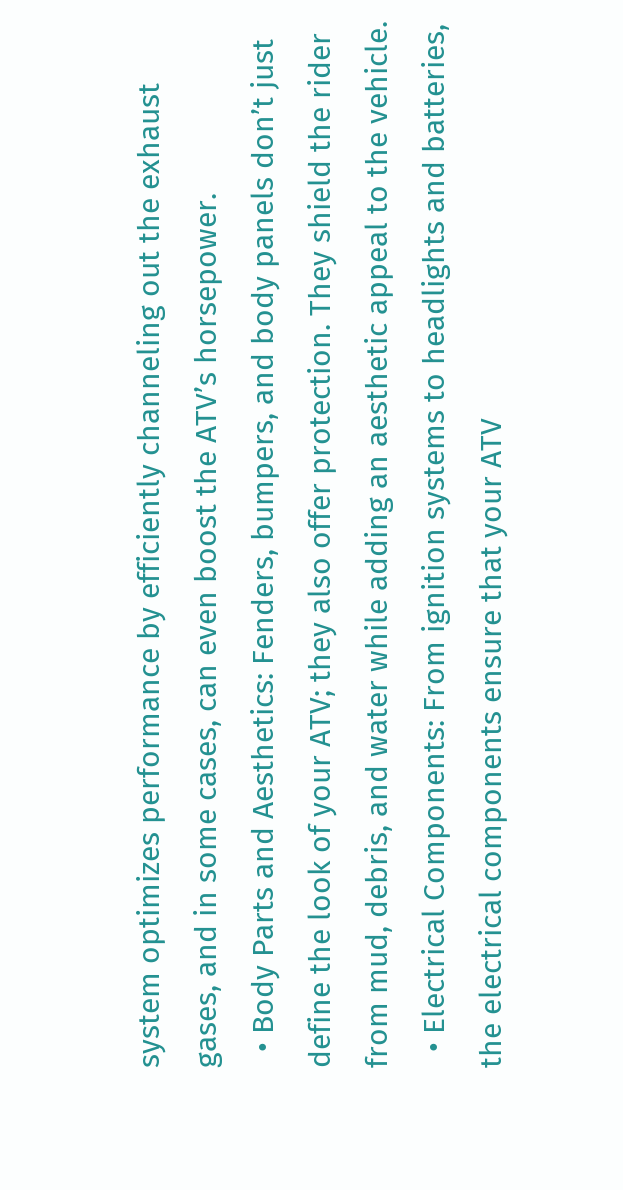system optimizes performance by efficiently channeling out the exhaust gases, and in some cases, can even boost the ATV’s horsepower.
  • Body Parts and Aesthetics: Fenders, bumpers, and body panels don’t just define the look of your ATV; they also offer protection. They shield the rider from mud, debris, and water while adding an aesthetic appeal to the vehicle.
  • Electrical Components: From ignition systems to headlights and batteries, the electrical components ensure that your ATV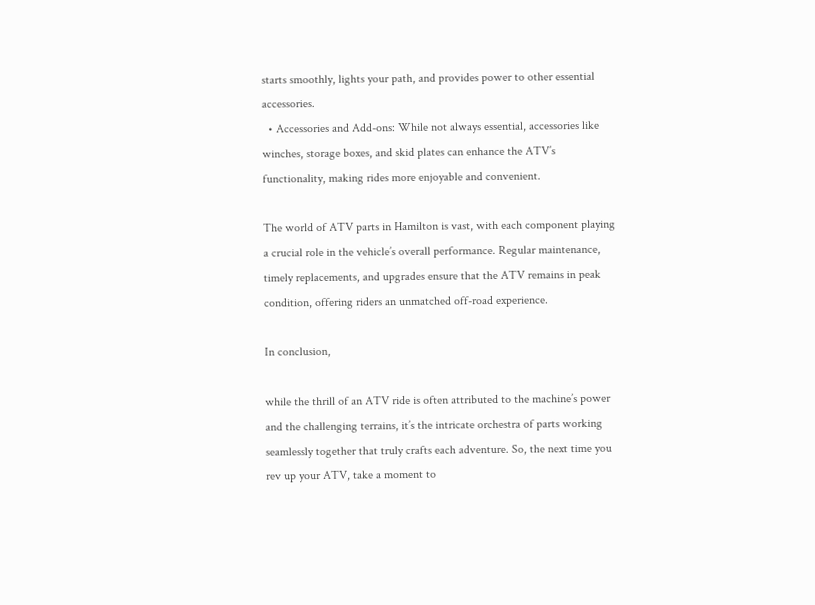starts smoothly, lights your path, and provides power to other essential accessories.
  • Accessories and Add-ons: While not always essential, accessories like winches, storage boxes, and skid plates can enhance the ATV’s functionality, making rides more enjoyable and convenient.

The world of ATV parts in Hamilton is vast, with each component playing a crucial role in the vehicle’s overall performance. Regular maintenance, timely replacements, and upgrades ensure that the ATV remains in peak condition, offering riders an unmatched off-road experience.

In conclusion,

while the thrill of an ATV ride is often attributed to the machine’s power and the challenging terrains, it’s the intricate orchestra of parts working seamlessly together that truly crafts each adventure. So, the next time you rev up your ATV, take a moment to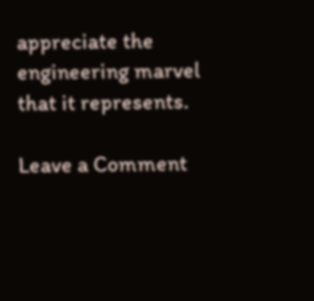appreciate the engineering marvel that it represents.

Leave a Comment